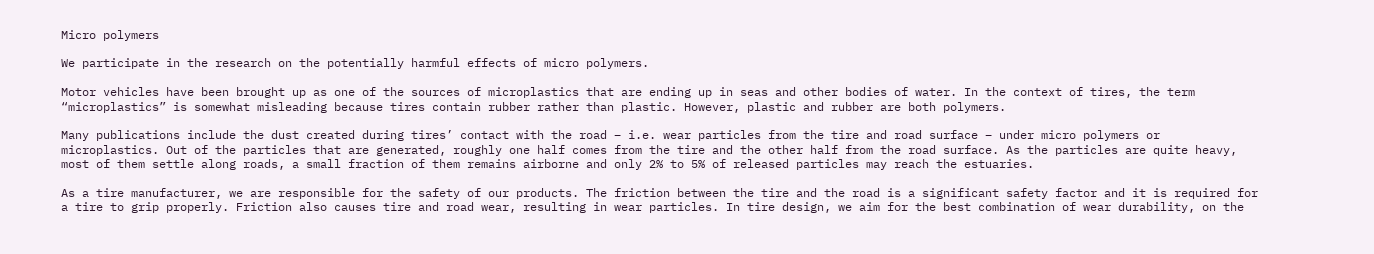Micro polymers

We participate in the research on the potentially harmful effects of micro polymers.

Motor vehicles have been brought up as one of the sources of microplastics that are ending up in seas and other bodies of water. In the context of tires, the term “microplastics” is somewhat misleading because tires contain rubber rather than plastic. However, plastic and rubber are both polymers.

Many publications include the dust created during tires’ contact with the road – i.e. wear particles from the tire and road surface – under micro polymers or microplastics. Out of the particles that are generated, roughly one half comes from the tire and the other half from the road surface. As the particles are quite heavy, most of them settle along roads, a small fraction of them remains airborne and only 2% to 5% of released particles may reach the estuaries.

As a tire manufacturer, we are responsible for the safety of our products. The friction between the tire and the road is a significant safety factor and it is required for a tire to grip properly. Friction also causes tire and road wear, resulting in wear particles. In tire design, we aim for the best combination of wear durability, on the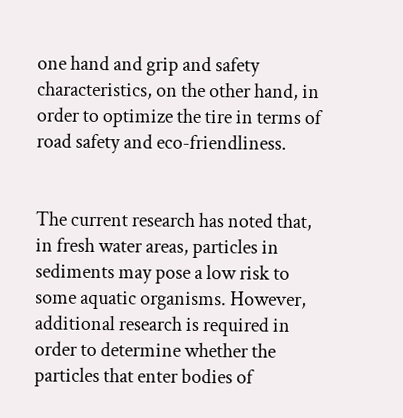one hand and grip and safety characteristics, on the other hand, in order to optimize the tire in terms of road safety and eco-friendliness.


The current research has noted that, in fresh water areas, particles in sediments may pose a low risk to some aquatic organisms. However, additional research is required in order to determine whether the particles that enter bodies of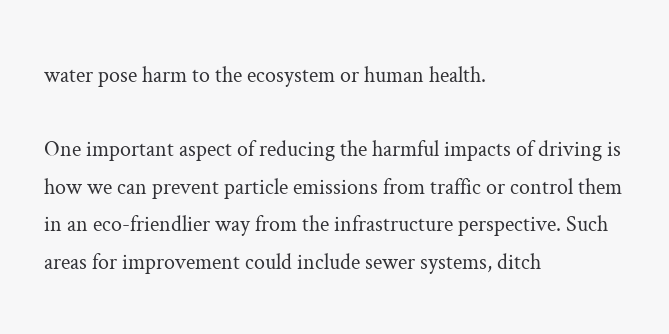water pose harm to the ecosystem or human health.

One important aspect of reducing the harmful impacts of driving is how we can prevent particle emissions from traffic or control them in an eco-friendlier way from the infrastructure perspective. Such areas for improvement could include sewer systems, ditch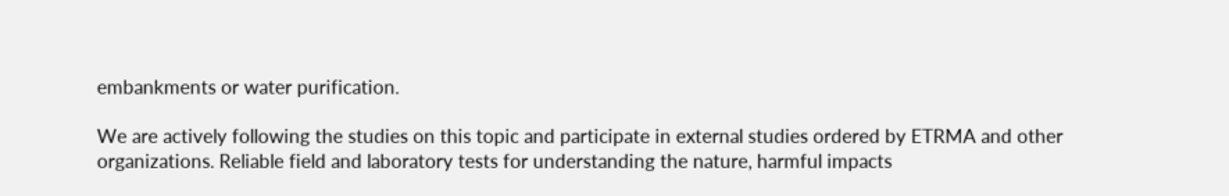embankments or water purification.

We are actively following the studies on this topic and participate in external studies ordered by ETRMA and other organizations. Reliable field and laboratory tests for understanding the nature, harmful impacts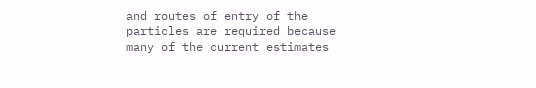and routes of entry of the particles are required because many of the current estimates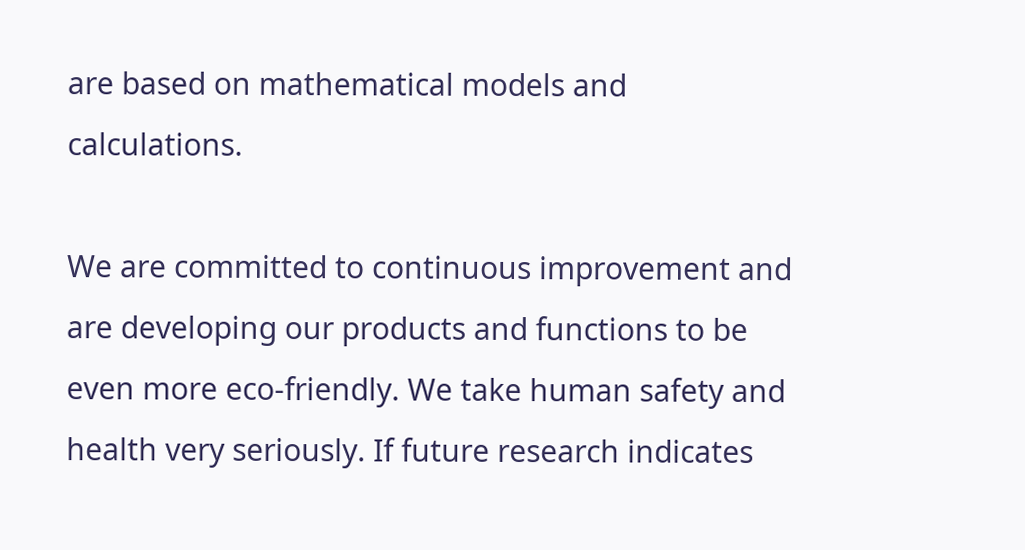are based on mathematical models and calculations.

We are committed to continuous improvement and are developing our products and functions to be even more eco-friendly. We take human safety and health very seriously. If future research indicates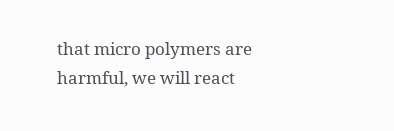that micro polymers are harmful, we will react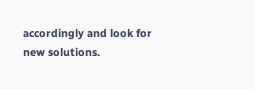accordingly and look for new solutions.